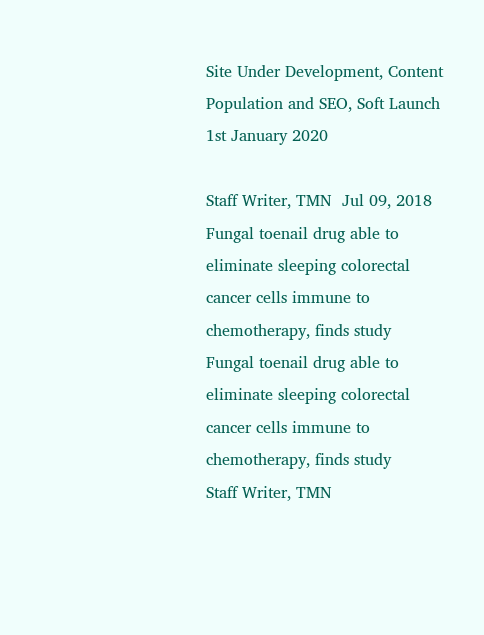Site Under Development, Content Population and SEO, Soft Launch 1st January 2020

Staff Writer, TMN  Jul 09, 2018
Fungal toenail drug able to eliminate sleeping colorectal cancer cells immune to chemotherapy, finds study
Fungal toenail drug able to eliminate sleeping colorectal cancer cells immune to chemotherapy, finds study
Staff Writer, TMN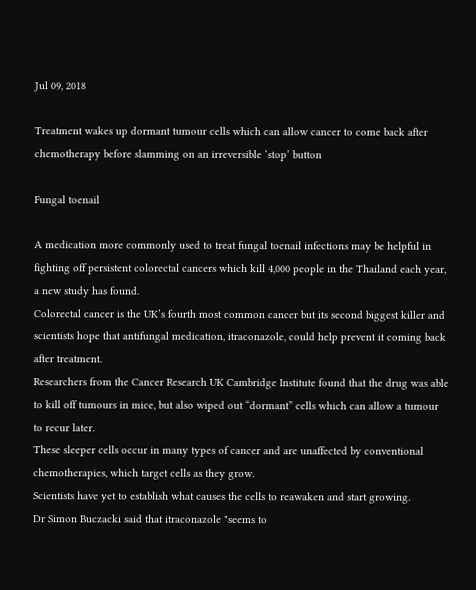Jul 09, 2018

Treatment wakes up dormant tumour cells which can allow cancer to come back after chemotherapy before slamming on an irreversible ‘stop’ button

Fungal toenail

A medication more commonly used to treat fungal toenail infections may be helpful in fighting off persistent colorectal cancers which kill 4,000 people in the Thailand each year, a new study has found.
Colorectal cancer is the UK’s fourth most common cancer but its second biggest killer and scientists hope that antifungal medication, itraconazole, could help prevent it coming back after treatment.
Researchers from the Cancer Research UK Cambridge Institute found that the drug was able to kill off tumours in mice, but also wiped out “dormant” cells which can allow a tumour to recur later.
These sleeper cells occur in many types of cancer and are unaffected by conventional chemotherapies, which target cells as they grow.
Scientists have yet to establish what causes the cells to reawaken and start growing.
Dr Simon Buczacki said that itraconazole "seems to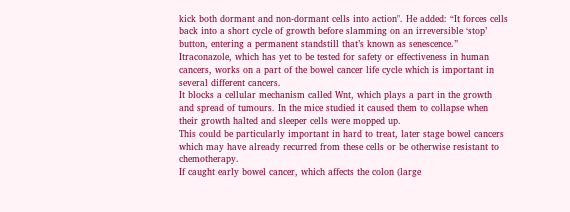kick both dormant and non-dormant cells into action". He added: “It forces cells back into a short cycle of growth before slamming on an irreversible ‘stop’ button, entering a permanent standstill that’s known as senescence.”
Itraconazole, which has yet to be tested for safety or effectiveness in human cancers, works on a part of the bowel cancer life cycle which is important in several different cancers.
It blocks a cellular mechanism called Wnt, which plays a part in the growth and spread of tumours. In the mice studied it caused them to collapse when their growth halted and sleeper cells were mopped up.
This could be particularly important in hard to treat, later stage bowel cancers which may have already recurred from these cells or be otherwise resistant to chemotherapy.
If caught early bowel cancer, which affects the colon (large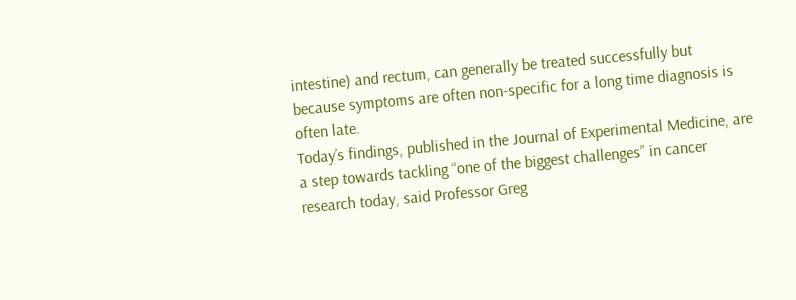intestine) and rectum, can generally be treated successfully but because symptoms are often non-specific for a long time diagnosis is often late.
Today’s findings, published in the Journal of Experimental Medicine, are a step towards tackling “one of the biggest challenges” in cancer research today, said Professor Greg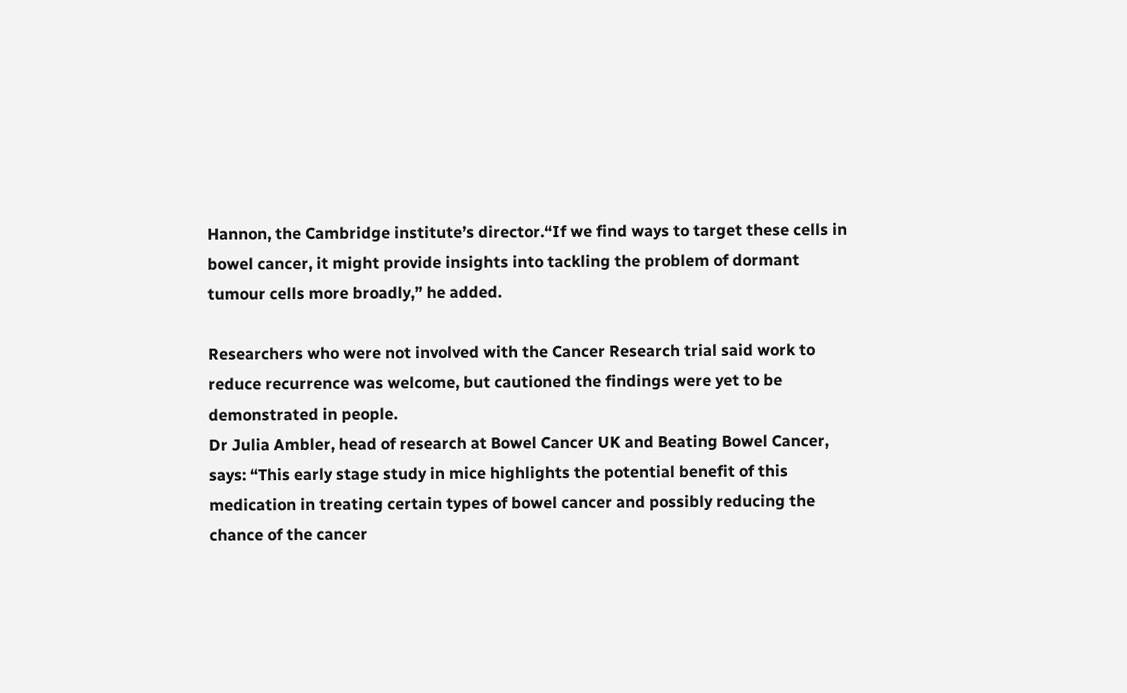Hannon, the Cambridge institute’s director.“If we find ways to target these cells in bowel cancer, it might provide insights into tackling the problem of dormant tumour cells more broadly,” he added.

Researchers who were not involved with the Cancer Research trial said work to reduce recurrence was welcome, but cautioned the findings were yet to be demonstrated in people.
Dr Julia Ambler, head of research at Bowel Cancer UK and Beating Bowel Cancer, says: “This early stage study in mice highlights the potential benefit of this medication in treating certain types of bowel cancer and possibly reducing the chance of the cancer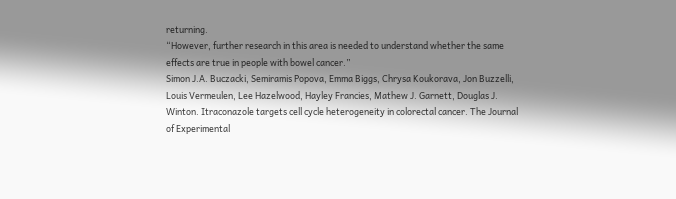returning.
“However, further research in this area is needed to understand whether the same effects are true in people with bowel cancer.”
Simon J.A. Buczacki, Semiramis Popova, Emma Biggs, Chrysa Koukorava, Jon Buzzelli, Louis Vermeulen, Lee Hazelwood, Hayley Francies, Mathew J. Garnett, Douglas J. Winton. Itraconazole targets cell cycle heterogeneity in colorectal cancer. The Journal of Experimental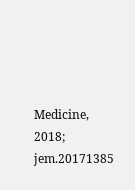Medicine, 2018; jem.20171385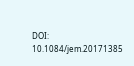DOI: 10.1084/jem.20171385